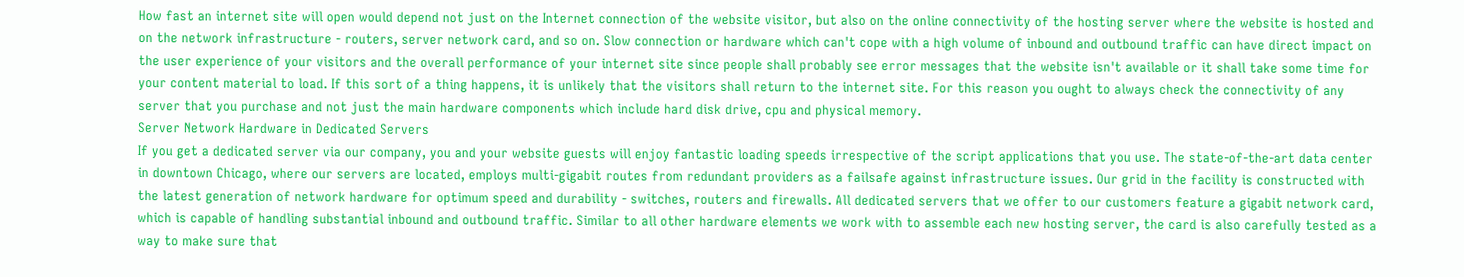How fast an internet site will open would depend not just on the Internet connection of the website visitor, but also on the online connectivity of the hosting server where the website is hosted and on the network infrastructure - routers, server network card, and so on. Slow connection or hardware which can't cope with a high volume of inbound and outbound traffic can have direct impact on the user experience of your visitors and the overall performance of your internet site since people shall probably see error messages that the website isn't available or it shall take some time for your content material to load. If this sort of a thing happens, it is unlikely that the visitors shall return to the internet site. For this reason you ought to always check the connectivity of any server that you purchase and not just the main hardware components which include hard disk drive, cpu and physical memory.
Server Network Hardware in Dedicated Servers
If you get a dedicated server via our company, you and your website guests will enjoy fantastic loading speeds irrespective of the script applications that you use. The state-of-the-art data center in downtown Chicago, where our servers are located, employs multi-gigabit routes from redundant providers as a failsafe against infrastructure issues. Our grid in the facility is constructed with the latest generation of network hardware for optimum speed and durability - switches, routers and firewalls. All dedicated servers that we offer to our customers feature a gigabit network card, which is capable of handling substantial inbound and outbound traffic. Similar to all other hardware elements we work with to assemble each new hosting server, the card is also carefully tested as a way to make sure that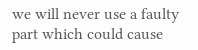we will never use a faulty part which could cause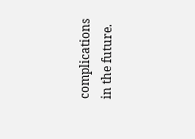complications in the future.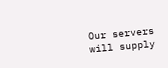Our servers will supply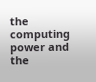the computing power and the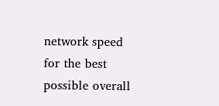network speed for the best possible overall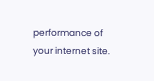performance of your internet site.